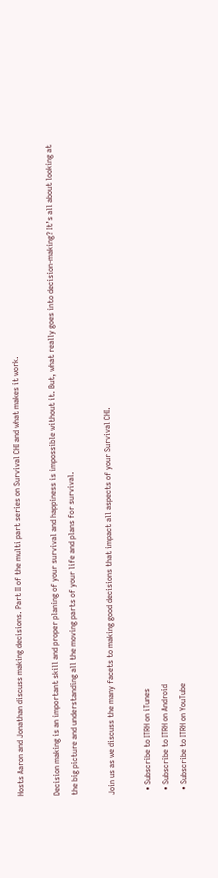Hosts Aaron and Jonathan discuss making decisions. Part II of the multi part series on Survival CHI and what makes it work.

Decision making is an important skill and proper planing of your survival and happiness is impossible without it. But, what really goes into decision-making? It’s all about looking at the big picture and understanding all the moving parts of your life and plans for survival.

Join us as we discuss the many facets to making good decisions that impact all aspects of your Survival CHI.

  • Subscribe to ITRH on iTunes
  • Subscribe to ITRH on Android
  • Subscribe to ITRH on YouTube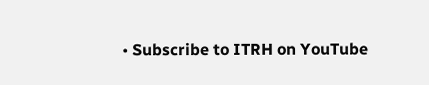• Subscribe to ITRH on YouTube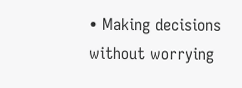• Making decisions without worrying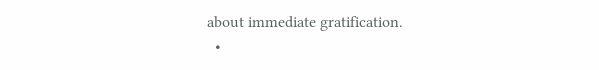about immediate gratification.
  •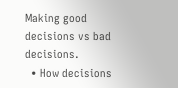Making good decisions vs bad decisions.
  • How decisions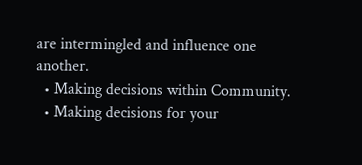are intermingled and influence one another.
  • Making decisions within Community.
  • Making decisions for your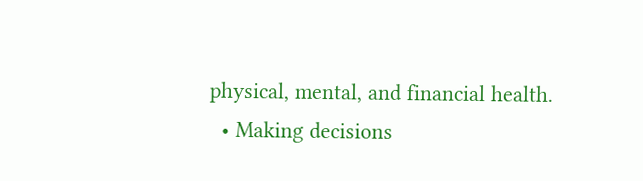physical, mental, and financial health.
  • Making decisions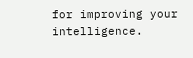for improving your intelligence.